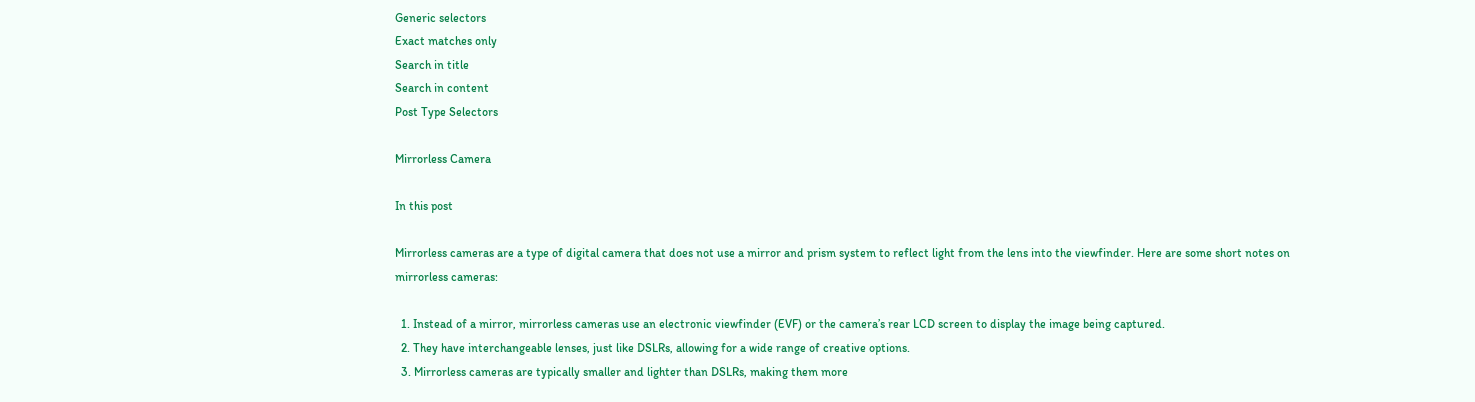Generic selectors
Exact matches only
Search in title
Search in content
Post Type Selectors

Mirrorless Camera

In this post

Mirrorless cameras are a type of digital camera that does not use a mirror and prism system to reflect light from the lens into the viewfinder. Here are some short notes on mirrorless cameras:

  1. Instead of a mirror, mirrorless cameras use an electronic viewfinder (EVF) or the camera’s rear LCD screen to display the image being captured.
  2. They have interchangeable lenses, just like DSLRs, allowing for a wide range of creative options.
  3. Mirrorless cameras are typically smaller and lighter than DSLRs, making them more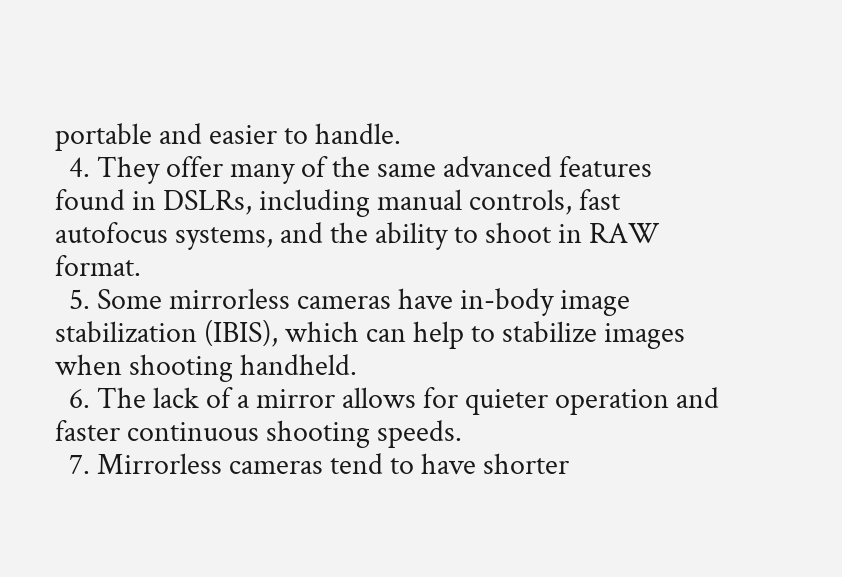portable and easier to handle.
  4. They offer many of the same advanced features found in DSLRs, including manual controls, fast autofocus systems, and the ability to shoot in RAW format.
  5. Some mirrorless cameras have in-body image stabilization (IBIS), which can help to stabilize images when shooting handheld.
  6. The lack of a mirror allows for quieter operation and faster continuous shooting speeds.
  7. Mirrorless cameras tend to have shorter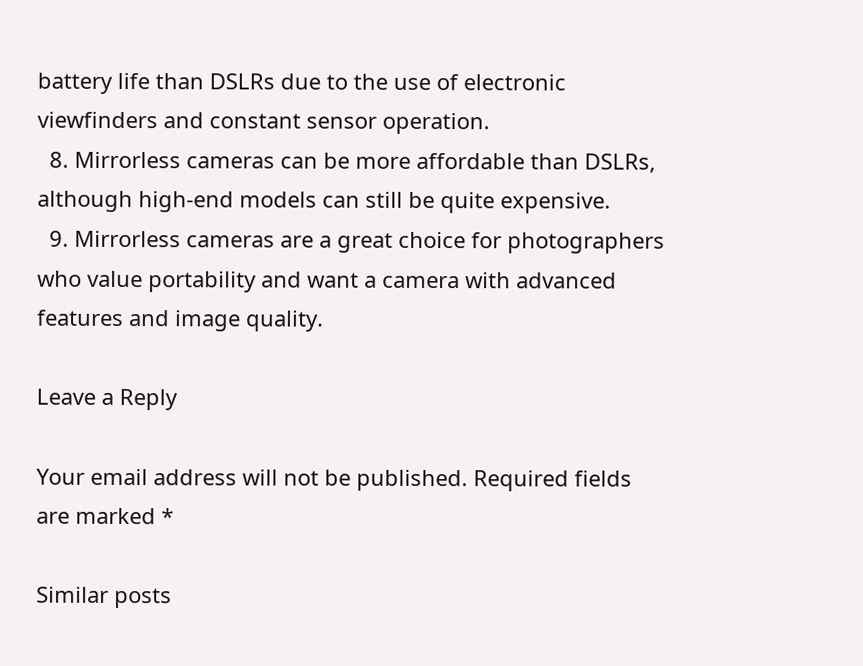battery life than DSLRs due to the use of electronic viewfinders and constant sensor operation.
  8. Mirrorless cameras can be more affordable than DSLRs, although high-end models can still be quite expensive.
  9. Mirrorless cameras are a great choice for photographers who value portability and want a camera with advanced features and image quality.

Leave a Reply

Your email address will not be published. Required fields are marked *

Similar posts